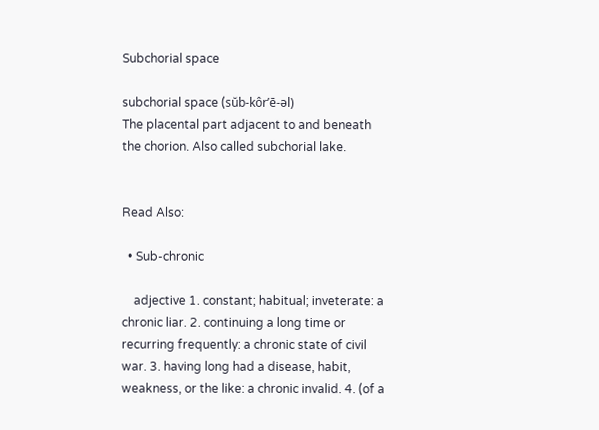Subchorial space

subchorial space (sŭb-kôr’ē-əl)
The placental part adjacent to and beneath the chorion. Also called subchorial lake.


Read Also:

  • Sub-chronic

    adjective 1. constant; habitual; inveterate: a chronic liar. 2. continuing a long time or recurring frequently: a chronic state of civil war. 3. having long had a disease, habit, weakness, or the like: a chronic invalid. 4. (of a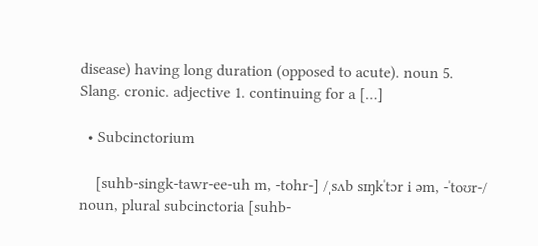disease) having long duration (opposed to acute). noun 5. Slang. cronic. adjective 1. continuing for a […]

  • Subcinctorium

    [suhb-singk-tawr-ee-uh m, -tohr-] /ˌsʌb sɪŋkˈtɔr i əm, -ˈtoʊr-/ noun, plural subcinctoria [suhb-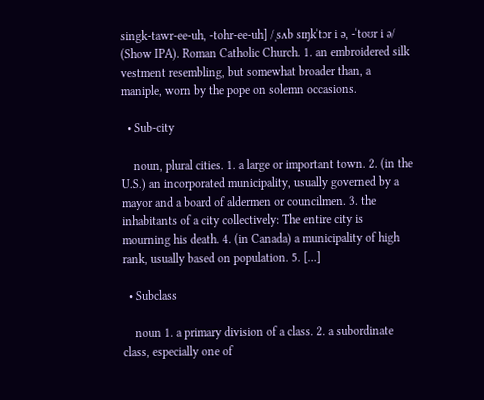singk-tawr-ee-uh, -tohr-ee-uh] /ˌsʌb sɪŋkˈtɔr i ə, -ˈtoʊr i ə/ (Show IPA). Roman Catholic Church. 1. an embroidered silk vestment resembling, but somewhat broader than, a maniple, worn by the pope on solemn occasions.

  • Sub-city

    noun, plural cities. 1. a large or important town. 2. (in the U.S.) an incorporated municipality, usually governed by a mayor and a board of aldermen or councilmen. 3. the inhabitants of a city collectively: The entire city is mourning his death. 4. (in Canada) a municipality of high rank, usually based on population. 5. […]

  • Subclass

    noun 1. a primary division of a class. 2. a subordinate class, especially one of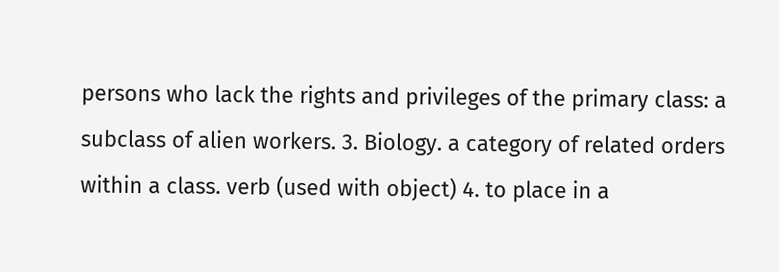persons who lack the rights and privileges of the primary class: a subclass of alien workers. 3. Biology. a category of related orders within a class. verb (used with object) 4. to place in a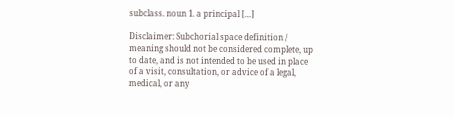subclass. noun 1. a principal […]

Disclaimer: Subchorial space definition / meaning should not be considered complete, up to date, and is not intended to be used in place of a visit, consultation, or advice of a legal, medical, or any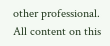other professional. All content on this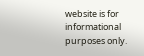website is for informational purposes only.